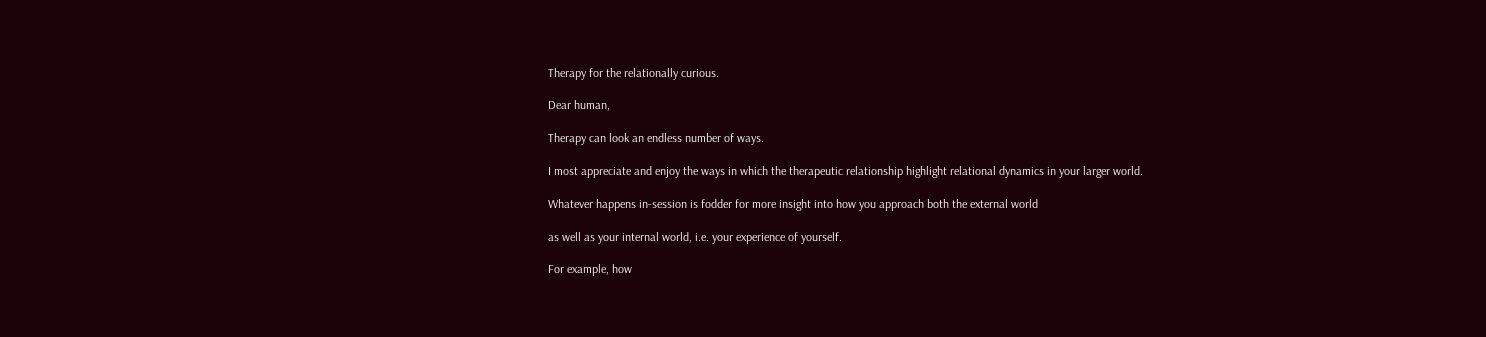Therapy for the relationally curious.

Dear human,

Therapy can look an endless number of ways.

I most appreciate and enjoy the ways in which the therapeutic relationship highlight relational dynamics in your larger world.

Whatever happens in-session is fodder for more insight into how you approach both the external world

as well as your internal world, i.e. your experience of yourself.

For example, how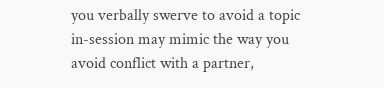you verbally swerve to avoid a topic in-session may mimic the way you avoid conflict with a partner,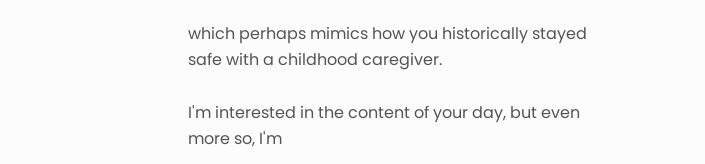which perhaps mimics how you historically stayed safe with a childhood caregiver.

I'm interested in the content of your day, but even more so, I'm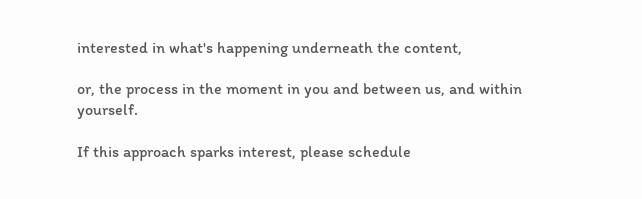interested in what's happening underneath the content,

or, the process in the moment in you and between us, and within yourself.

If this approach sparks interest, please schedule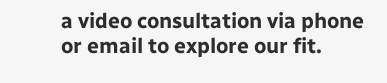a video consultation via phone or email to explore our fit.